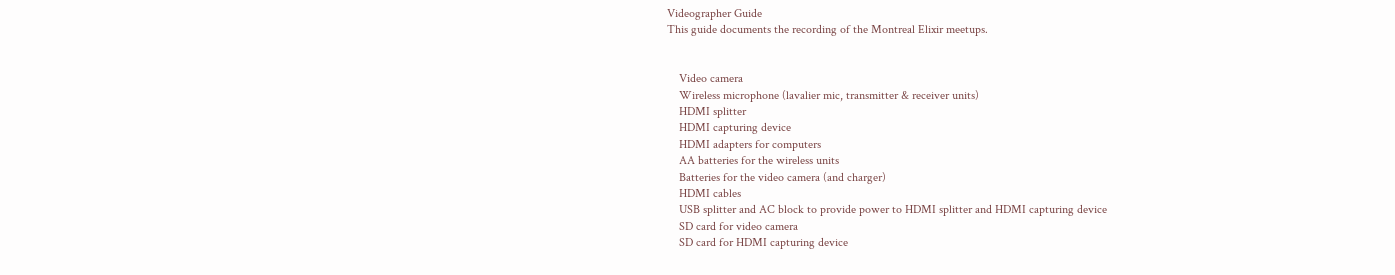Videographer Guide
This guide documents the recording of the Montreal Elixir meetups.


    Video camera
    Wireless microphone (lavalier mic, transmitter & receiver units)
    HDMI splitter
    HDMI capturing device
    HDMI adapters for computers
    AA batteries for the wireless units
    Batteries for the video camera (and charger)
    HDMI cables
    USB splitter and AC block to provide power to HDMI splitter and HDMI capturing device
    SD card for video camera
    SD card for HDMI capturing device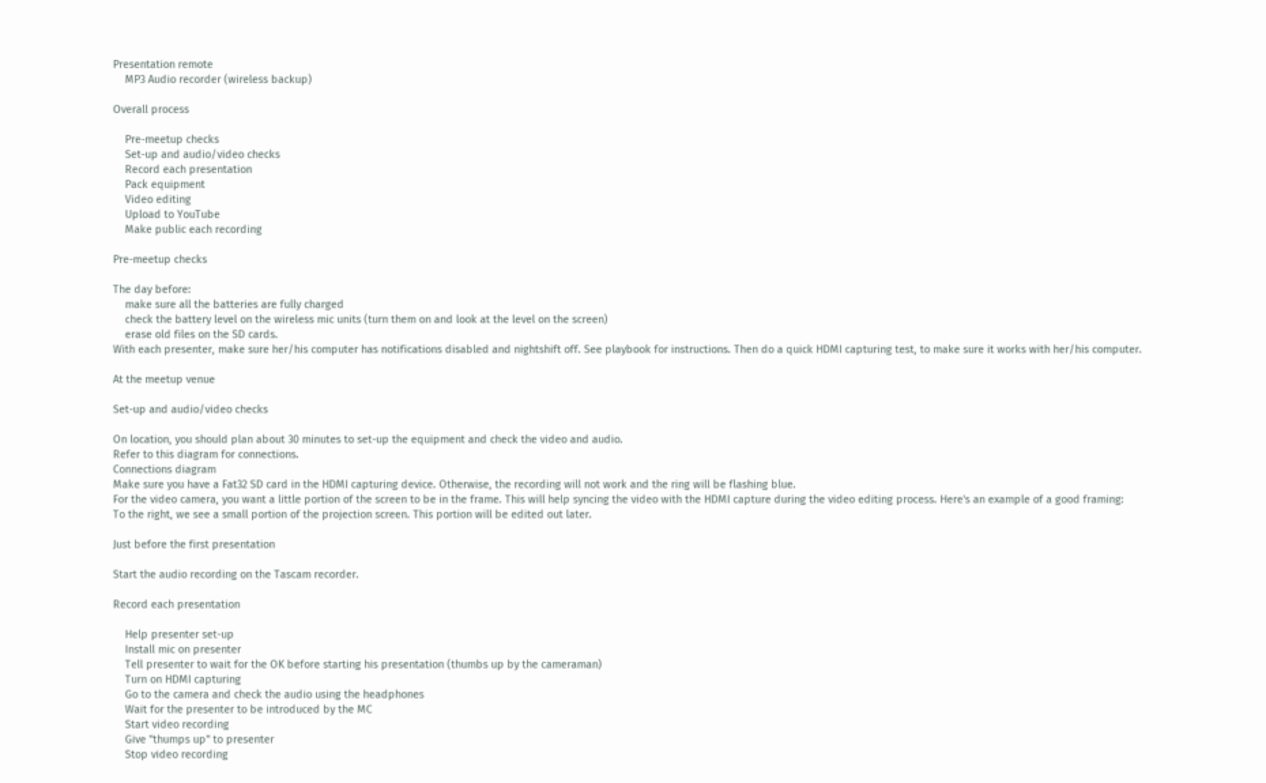Presentation remote
    MP3 Audio recorder (wireless backup)

Overall process

    Pre-meetup checks
    Set-up and audio/video checks
    Record each presentation
    Pack equipment
    Video editing
    Upload to YouTube
    Make public each recording

Pre-meetup checks

The day before:
    make sure all the batteries are fully charged
    check the battery level on the wireless mic units (turn them on and look at the level on the screen)
    erase old files on the SD cards.
With each presenter, make sure her/his computer has notifications disabled and nightshift off. See playbook for instructions. Then do a quick HDMI capturing test, to make sure it works with her/his computer.

At the meetup venue

Set-up and audio/video checks

On location, you should plan about 30 minutes to set-up the equipment and check the video and audio.
Refer to this diagram for connections.
Connections diagram
Make sure you have a Fat32 SD card in the HDMI capturing device. Otherwise, the recording will not work and the ring will be flashing blue.
For the video camera, you want a little portion of the screen to be in the frame. This will help syncing the video with the HDMI capture during the video editing process. Here's an example of a good framing:
To the right, we see a small portion of the projection screen. This portion will be edited out later.

Just before the first presentation

Start the audio recording on the Tascam recorder.

Record each presentation

    Help presenter set-up
    Install mic on presenter
    Tell presenter to wait for the OK before starting his presentation (thumbs up by the cameraman)
    Turn on HDMI capturing
    Go to the camera and check the audio using the headphones
    Wait for the presenter to be introduced by the MC
    Start video recording
    Give "thumps up" to presenter
    Stop video recording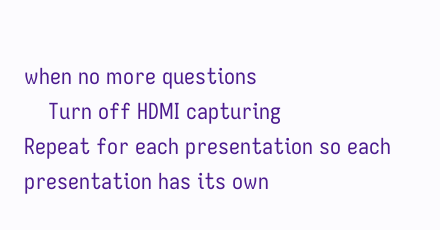when no more questions
    Turn off HDMI capturing
Repeat for each presentation so each presentation has its own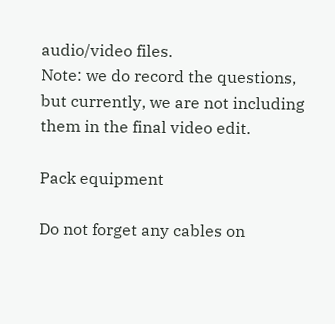audio/video files.
Note: we do record the questions, but currently, we are not including them in the final video edit.

Pack equipment

Do not forget any cables on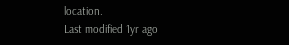location.
Last modified 1yr ago